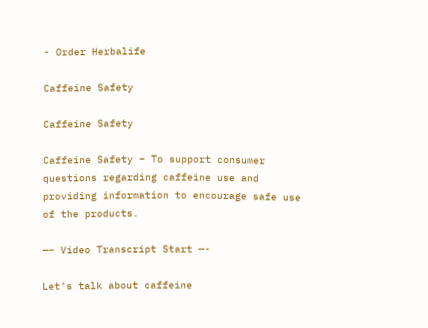- Order Herbalife

Caffeine Safety

Caffeine Safety

Caffeine Safety – To support consumer questions regarding caffeine use and providing information to encourage safe use of the products.

—– Video Transcript Start —-

Let’s talk about caffeine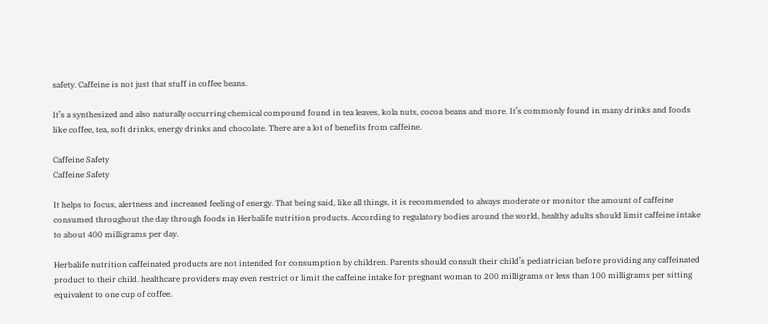safety. Caffeine is not just that stuff in coffee beans.

It’s a synthesized and also naturally occurring chemical compound found in tea leaves, kola nuts, cocoa beans and more. It’s commonly found in many drinks and foods like coffee, tea, soft drinks, energy drinks and chocolate. There are a lot of benefits from caffeine.

Caffeine Safety
Caffeine Safety

It helps to focus, alertness and increased feeling of energy. That being said, like all things, it is recommended to always moderate or monitor the amount of caffeine consumed throughout the day through foods in Herbalife nutrition products. According to regulatory bodies around the world, healthy adults should limit caffeine intake to about 400 milligrams per day.

Herbalife nutrition caffeinated products are not intended for consumption by children. Parents should consult their child’s pediatrician before providing any caffeinated product to their child. healthcare providers may even restrict or limit the caffeine intake for pregnant woman to 200 milligrams or less than 100 milligrams per sitting equivalent to one cup of coffee.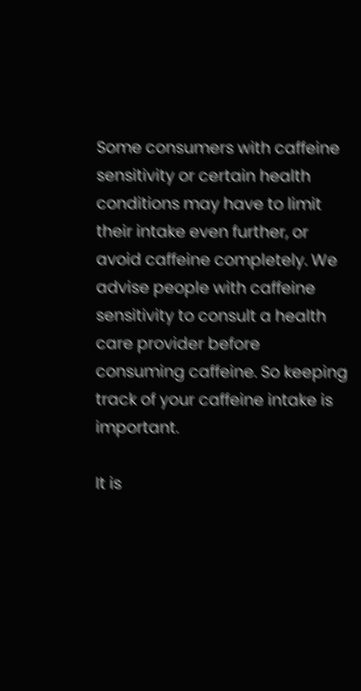Some consumers with caffeine sensitivity or certain health conditions may have to limit their intake even further, or avoid caffeine completely. We advise people with caffeine sensitivity to consult a health care provider before consuming caffeine. So keeping track of your caffeine intake is important.

It is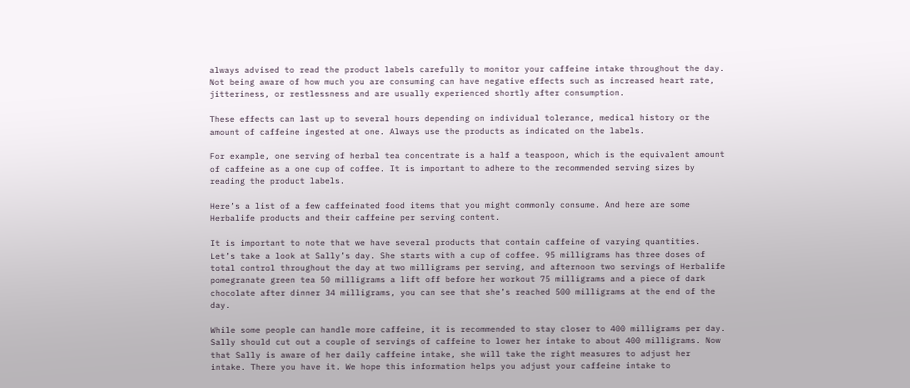always advised to read the product labels carefully to monitor your caffeine intake throughout the day. Not being aware of how much you are consuming can have negative effects such as increased heart rate, jitteriness, or restlessness and are usually experienced shortly after consumption.

These effects can last up to several hours depending on individual tolerance, medical history or the amount of caffeine ingested at one. Always use the products as indicated on the labels.

For example, one serving of herbal tea concentrate is a half a teaspoon, which is the equivalent amount of caffeine as a one cup of coffee. It is important to adhere to the recommended serving sizes by reading the product labels.

Here’s a list of a few caffeinated food items that you might commonly consume. And here are some Herbalife products and their caffeine per serving content.

It is important to note that we have several products that contain caffeine of varying quantities. Let’s take a look at Sally’s day. She starts with a cup of coffee. 95 milligrams has three doses of total control throughout the day at two milligrams per serving, and afternoon two servings of Herbalife pomegranate green tea 50 milligrams a lift off before her workout 75 milligrams and a piece of dark chocolate after dinner 34 milligrams, you can see that she’s reached 500 milligrams at the end of the day.

While some people can handle more caffeine, it is recommended to stay closer to 400 milligrams per day. Sally should cut out a couple of servings of caffeine to lower her intake to about 400 milligrams. Now that Sally is aware of her daily caffeine intake, she will take the right measures to adjust her intake. There you have it. We hope this information helps you adjust your caffeine intake to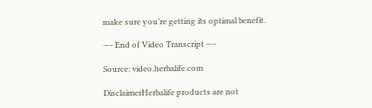make sure you’re getting its optimal benefit.

—- End of Video Transcript —-

Source: video.herbalife.com

DisclaimerHerbalife products are not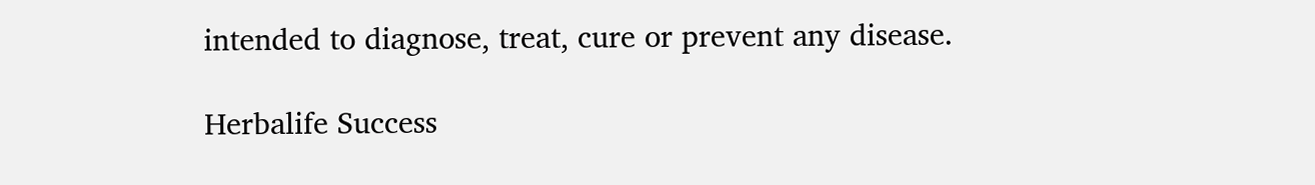intended to diagnose, treat, cure or prevent any disease.

Herbalife Success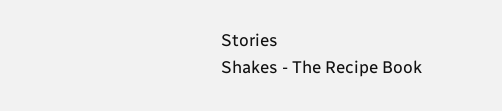Stories
Shakes - The Recipe Book